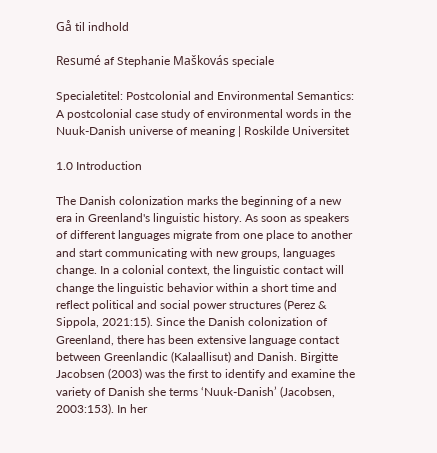Gå til indhold

Resumé af Stephanie Maškovás speciale

Specialetitel: Postcolonial and Environmental Semantics: A postcolonial case study of environmental words in the Nuuk-Danish universe of meaning | Roskilde Universitet

1.0 Introduction

The Danish colonization marks the beginning of a new era in Greenland's linguistic history. As soon as speakers of different languages migrate from one place to another and start communicating with new groups, languages change. In a colonial context, the linguistic contact will change the linguistic behavior within a short time and reflect political and social power structures (Perez & Sippola, 2021:15). Since the Danish colonization of Greenland, there has been extensive language contact between Greenlandic (Kalaallisut) and Danish. Birgitte Jacobsen (2003) was the first to identify and examine the variety of Danish she terms ‘Nuuk-Danish’ (Jacobsen, 2003:153). In her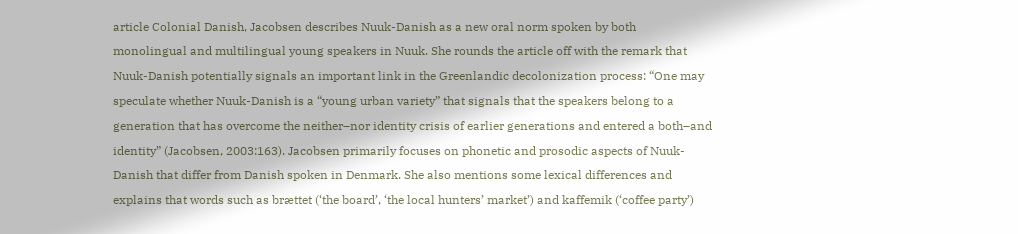article Colonial Danish, Jacobsen describes Nuuk-Danish as a new oral norm spoken by both monolingual and multilingual young speakers in Nuuk. She rounds the article off with the remark that Nuuk-Danish potentially signals an important link in the Greenlandic decolonization process: “One may speculate whether Nuuk-Danish is a “young urban variety” that signals that the speakers belong to a generation that has overcome the neither–nor identity crisis of earlier generations and entered a both–and identity” (Jacobsen, 2003:163). Jacobsen primarily focuses on phonetic and prosodic aspects of Nuuk-Danish that differ from Danish spoken in Denmark. She also mentions some lexical differences and explains that words such as brættet (‘the board’, ‘the local hunters’ market’) and kaffemik (‘coffee party’)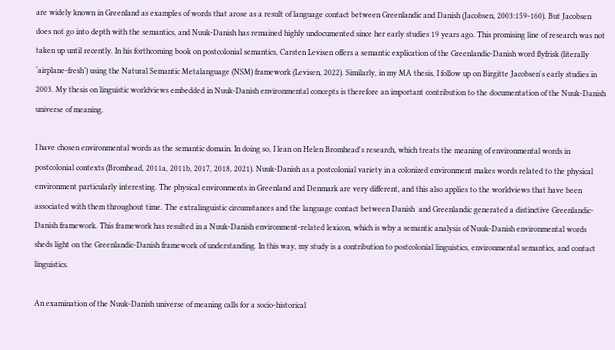are widely known in Greenland as examples of words that arose as a result of language contact between Greenlandic and Danish (Jacobsen, 2003:159-160). But Jacobsen does not go into depth with the semantics, and Nuuk-Danish has remained highly undocumented since her early studies 19 years ago. This promising line of research was not taken up until recently. In his forthcoming book on postcolonial semantics, Carsten Levisen offers a semantic explication of the Greenlandic-Danish word flyfrisk (literally ‘airplane-fresh’) using the Natural Semantic Metalanguage (NSM) framework (Levisen, 2022). Similarly, in my MA thesis, I follow up on Birgitte Jacobsen's early studies in 2003. My thesis on linguistic worldviews embedded in Nuuk-Danish environmental concepts is therefore an important contribution to the documentation of the Nuuk-Danish universe of meaning.

I have chosen environmental words as the semantic domain. In doing so, I lean on Helen Bromhead's research, which treats the meaning of environmental words in postcolonial contexts (Bromhead, 2011a, 2011b, 2017, 2018, 2021). Nuuk-Danish as a postcolonial variety in a colonized environment makes words related to the physical environment particularly interesting. The physical environments in Greenland and Denmark are very different, and this also applies to the worldviews that have been associated with them throughout time. The extralinguistic circumstances and the language contact between Danish  and Greenlandic generated a distinctive Greenlandic-Danish framework. This framework has resulted in a Nuuk-Danish environment-related lexicon, which is why a semantic analysis of Nuuk-Danish environmental words sheds light on the Greenlandic-Danish framework of understanding. In this way, my study is a contribution to postcolonial linguistics, environmental semantics, and contact linguistics.

An examination of the Nuuk-Danish universe of meaning calls for a socio-historical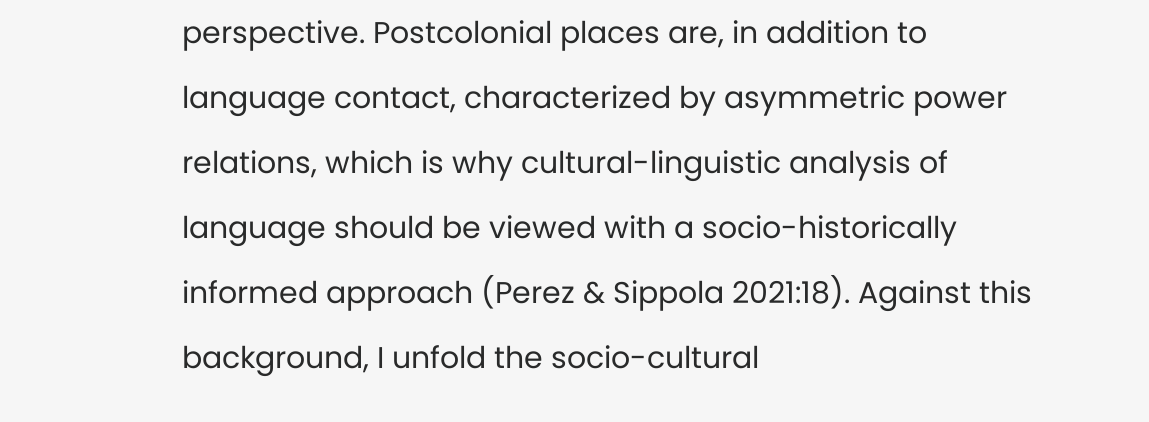perspective. Postcolonial places are, in addition to language contact, characterized by asymmetric power relations, which is why cultural-linguistic analysis of language should be viewed with a socio-historically informed approach (Perez & Sippola 2021:18). Against this background, I unfold the socio-cultural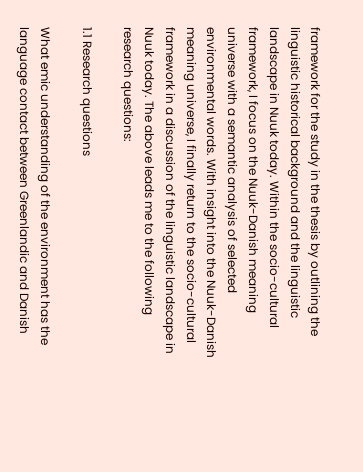framework for the study in the thesis by outlining the linguistic historical background and the linguistic landscape in Nuuk today. Within the socio-cultural framework, I focus on the Nuuk-Danish meaning universe with a semantic analysis of selected environmental words. With insight into the Nuuk-Danish meaning universe, I finally return to the socio-cultural framework in a discussion of the linguistic landscape in Nuuk today. The above leads me to the following research questions:

1.1 Research questions

What emic understanding of the environment has the language contact between Greenlandic and Danish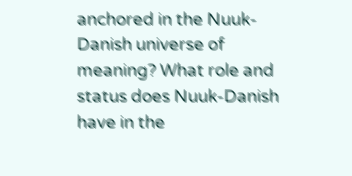anchored in the Nuuk-Danish universe of meaning? What role and status does Nuuk-Danish have in the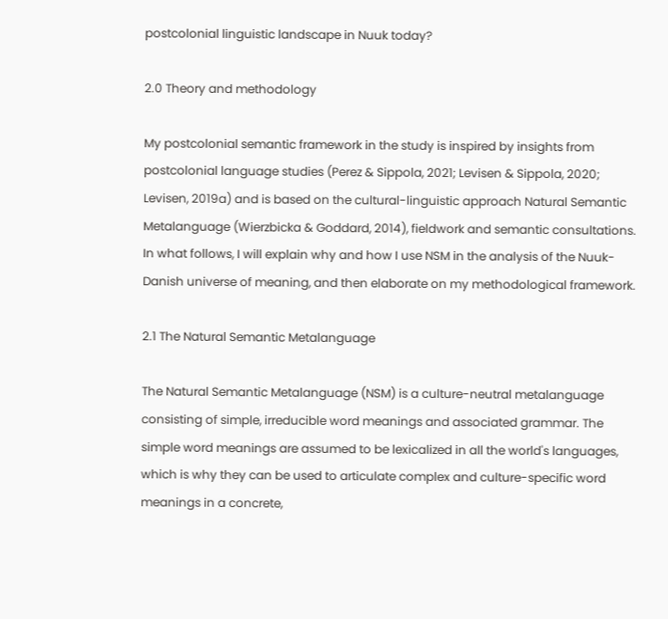postcolonial linguistic landscape in Nuuk today?

2.0 Theory and methodology

My postcolonial semantic framework in the study is inspired by insights from postcolonial language studies (Perez & Sippola, 2021; Levisen & Sippola, 2020; Levisen, 2019a) and is based on the cultural-linguistic approach Natural Semantic Metalanguage (Wierzbicka & Goddard, 2014), fieldwork and semantic consultations. In what follows, I will explain why and how I use NSM in the analysis of the Nuuk-Danish universe of meaning, and then elaborate on my methodological framework.

2.1 The Natural Semantic Metalanguage

The Natural Semantic Metalanguage (NSM) is a culture-neutral metalanguage consisting of simple, irreducible word meanings and associated grammar. The simple word meanings are assumed to be lexicalized in all the world's languages, which is why they can be used to articulate complex and culture-specific word meanings in a concrete,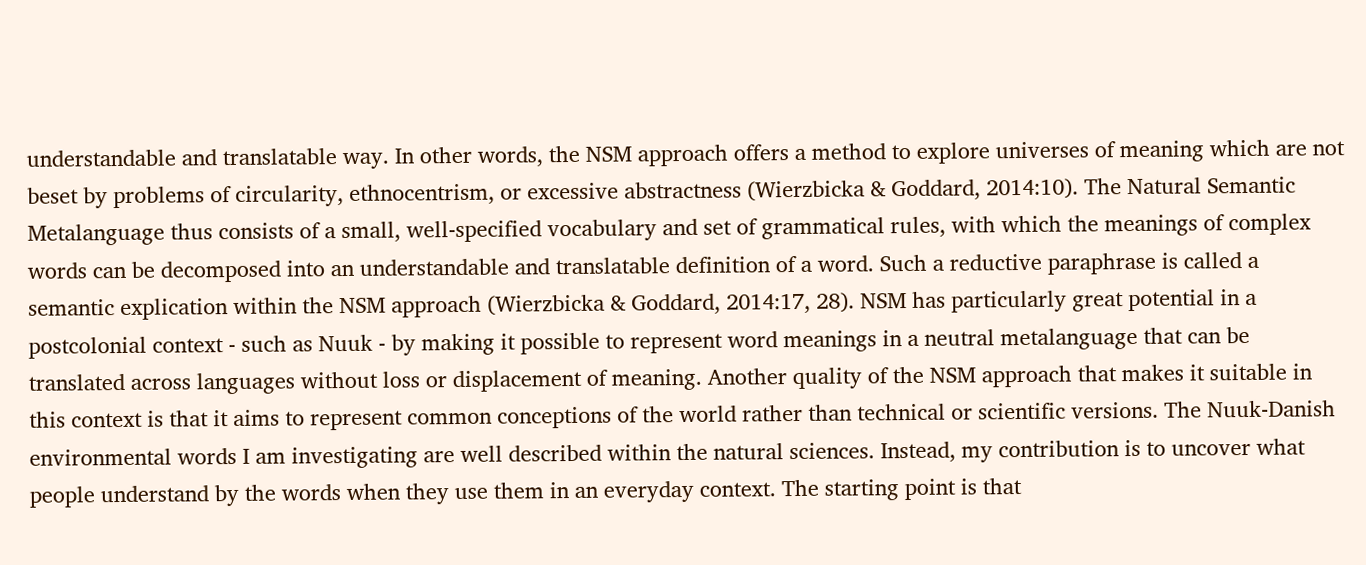understandable and translatable way. In other words, the NSM approach offers a method to explore universes of meaning which are not beset by problems of circularity, ethnocentrism, or excessive abstractness (Wierzbicka & Goddard, 2014:10). The Natural Semantic Metalanguage thus consists of a small, well-specified vocabulary and set of grammatical rules, with which the meanings of complex words can be decomposed into an understandable and translatable definition of a word. Such a reductive paraphrase is called a semantic explication within the NSM approach (Wierzbicka & Goddard, 2014:17, 28). NSM has particularly great potential in a postcolonial context - such as Nuuk - by making it possible to represent word meanings in a neutral metalanguage that can be translated across languages without loss or displacement of meaning. Another quality of the NSM approach that makes it suitable in this context is that it aims to represent common conceptions of the world rather than technical or scientific versions. The Nuuk-Danish environmental words I am investigating are well described within the natural sciences. Instead, my contribution is to uncover what people understand by the words when they use them in an everyday context. The starting point is that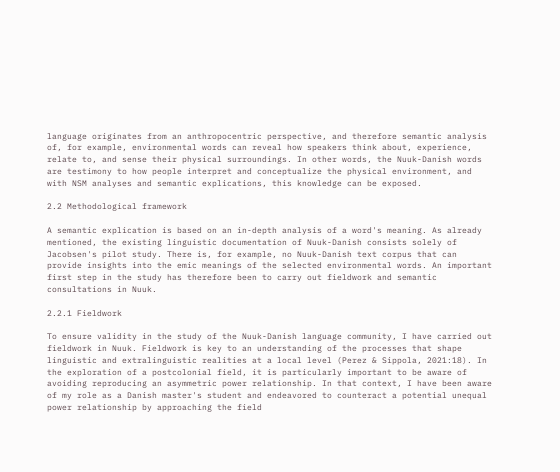language originates from an anthropocentric perspective, and therefore semantic analysis of, for example, environmental words can reveal how speakers think about, experience, relate to, and sense their physical surroundings. In other words, the Nuuk-Danish words are testimony to how people interpret and conceptualize the physical environment, and with NSM analyses and semantic explications, this knowledge can be exposed.

2.2 Methodological framework

A semantic explication is based on an in-depth analysis of a word's meaning. As already mentioned, the existing linguistic documentation of Nuuk-Danish consists solely of Jacobsen's pilot study. There is, for example, no Nuuk-Danish text corpus that can provide insights into the emic meanings of the selected environmental words. An important first step in the study has therefore been to carry out fieldwork and semantic consultations in Nuuk.

2.2.1 Fieldwork

To ensure validity in the study of the Nuuk-Danish language community, I have carried out fieldwork in Nuuk. Fieldwork is key to an understanding of the processes that shape linguistic and extralinguistic realities at a local level (Perez & Sippola, 2021:18). In the exploration of a postcolonial field, it is particularly important to be aware of avoiding reproducing an asymmetric power relationship. In that context, I have been aware of my role as a Danish master's student and endeavored to counteract a potential unequal power relationship by approaching the field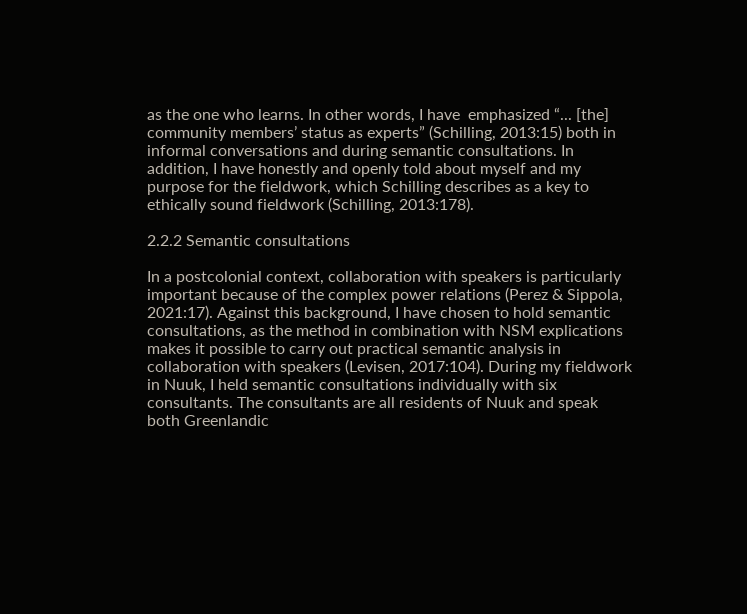as the one who learns. In other words, I have  emphasized “... [the] community members’ status as experts” (Schilling, 2013:15) both in informal conversations and during semantic consultations. In addition, I have honestly and openly told about myself and my purpose for the fieldwork, which Schilling describes as a key to ethically sound fieldwork (Schilling, 2013:178).

2.2.2 Semantic consultations

In a postcolonial context, collaboration with speakers is particularly important because of the complex power relations (Perez & Sippola, 2021:17). Against this background, I have chosen to hold semantic consultations, as the method in combination with NSM explications makes it possible to carry out practical semantic analysis in collaboration with speakers (Levisen, 2017:104). During my fieldwork in Nuuk, I held semantic consultations individually with six consultants. The consultants are all residents of Nuuk and speak both Greenlandic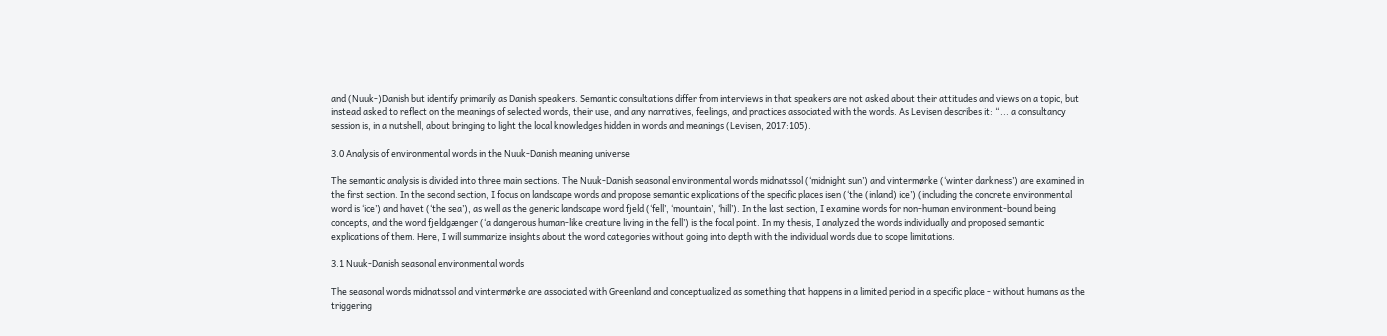and (Nuuk-)Danish but identify primarily as Danish speakers. Semantic consultations differ from interviews in that speakers are not asked about their attitudes and views on a topic, but instead asked to reflect on the meanings of selected words, their use, and any narratives, feelings, and practices associated with the words. As Levisen describes it: “... a consultancy session is, in a nutshell, about bringing to light the local knowledges hidden in words and meanings (Levisen, 2017:105).

3.0 Analysis of environmental words in the Nuuk-Danish meaning universe

The semantic analysis is divided into three main sections. The Nuuk-Danish seasonal environmental words midnatssol (‘midnight sun’) and vintermørke (‘winter darkness’) are examined in the first section. In the second section, I focus on landscape words and propose semantic explications of the specific places isen (‘the (inland) ice’) (including the concrete environmental word is ‘ice’) and havet (‘the sea’), as well as the generic landscape word fjeld (‘fell’, ‘mountain’, ‘hill’). In the last section, I examine words for non-human environment-bound being concepts, and the word fjeldgænger (‘a dangerous human-like creature living in the fell’) is the focal point. In my thesis, I analyzed the words individually and proposed semantic explications of them. Here, I will summarize insights about the word categories without going into depth with the individual words due to scope limitations.

3.1 Nuuk-Danish seasonal environmental words

The seasonal words midnatssol and vintermørke are associated with Greenland and conceptualized as something that happens in a limited period in a specific place - without humans as the triggering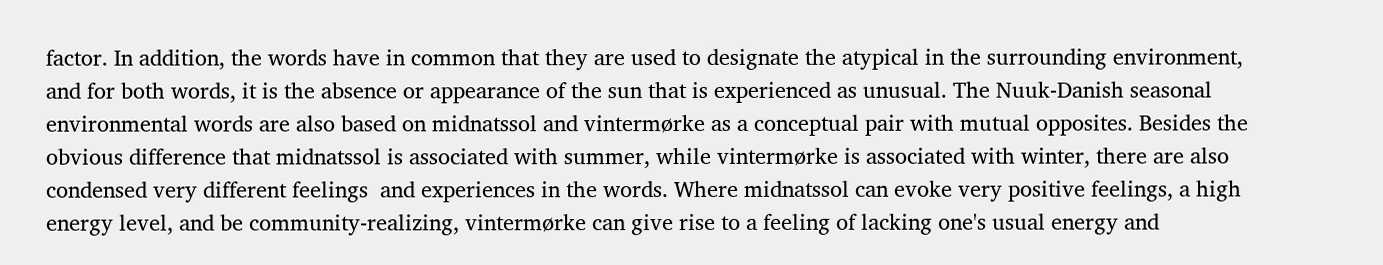factor. In addition, the words have in common that they are used to designate the atypical in the surrounding environment, and for both words, it is the absence or appearance of the sun that is experienced as unusual. The Nuuk-Danish seasonal environmental words are also based on midnatssol and vintermørke as a conceptual pair with mutual opposites. Besides the obvious difference that midnatssol is associated with summer, while vintermørke is associated with winter, there are also condensed very different feelings  and experiences in the words. Where midnatssol can evoke very positive feelings, a high energy level, and be community-realizing, vintermørke can give rise to a feeling of lacking one's usual energy and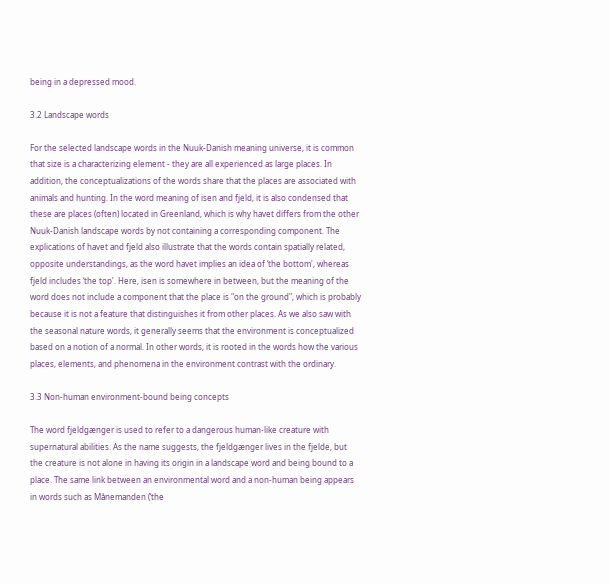being in a depressed mood.

3.2 Landscape words

For the selected landscape words in the Nuuk-Danish meaning universe, it is common that size is a characterizing element - they are all experienced as large places. In addition, the conceptualizations of the words share that the places are associated with animals and hunting. In the word meaning of isen and fjeld, it is also condensed that these are places (often) located in Greenland, which is why havet differs from the other Nuuk-Danish landscape words by not containing a corresponding component. The explications of havet and fjeld also illustrate that the words contain spatially related, opposite understandings, as the word havet implies an idea of ‘the bottom', whereas fjeld includes ‘the top'. Here, isen is somewhere in between, but the meaning of the word does not include a component that the place is "on the ground", which is probably because it is not a feature that distinguishes it from other places. As we also saw with the seasonal nature words, it generally seems that the environment is conceptualized based on a notion of a normal. In other words, it is rooted in the words how the various places, elements, and phenomena in the environment contrast with the ordinary.

3.3 Non-human environment-bound being concepts

The word fjeldgænger is used to refer to a dangerous human-like creature with supernatural abilities. As the name suggests, the fjeldgænger lives in the fjelde, but the creature is not alone in having its origin in a landscape word and being bound to a place. The same link between an environmental word and a non-human being appears in words such as Månemanden (‘the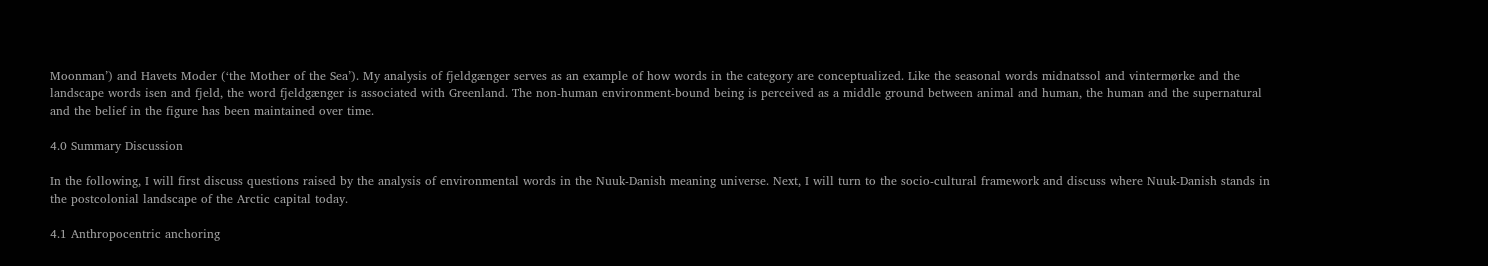Moonman’) and Havets Moder (‘the Mother of the Sea’). My analysis of fjeldgænger serves as an example of how words in the category are conceptualized. Like the seasonal words midnatssol and vintermørke and the landscape words isen and fjeld, the word fjeldgænger is associated with Greenland. The non-human environment-bound being is perceived as a middle ground between animal and human, the human and the supernatural and the belief in the figure has been maintained over time.

4.0 Summary Discussion

In the following, I will first discuss questions raised by the analysis of environmental words in the Nuuk-Danish meaning universe. Next, I will turn to the socio-cultural framework and discuss where Nuuk-Danish stands in the postcolonial landscape of the Arctic capital today.

4.1 Anthropocentric anchoring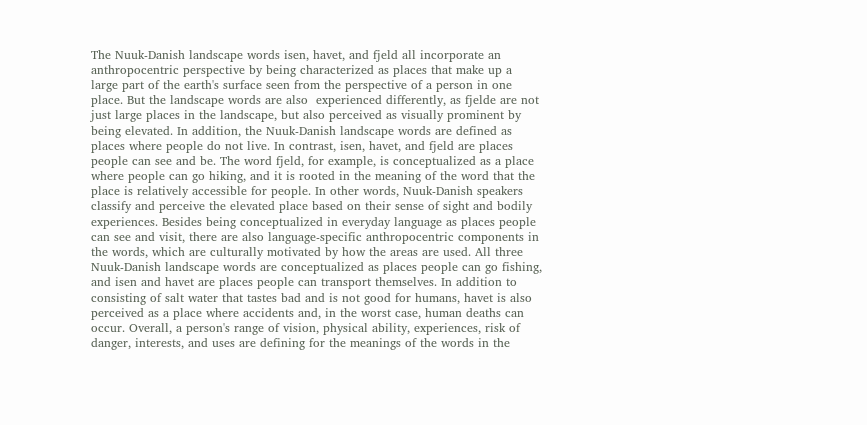The Nuuk-Danish landscape words isen, havet, and fjeld all incorporate an anthropocentric perspective by being characterized as places that make up a large part of the earth's surface seen from the perspective of a person in one place. But the landscape words are also  experienced differently, as fjelde are not just large places in the landscape, but also perceived as visually prominent by being elevated. In addition, the Nuuk-Danish landscape words are defined as places where people do not live. In contrast, isen, havet, and fjeld are places people can see and be. The word fjeld, for example, is conceptualized as a place where people can go hiking, and it is rooted in the meaning of the word that the place is relatively accessible for people. In other words, Nuuk-Danish speakers classify and perceive the elevated place based on their sense of sight and bodily experiences. Besides being conceptualized in everyday language as places people can see and visit, there are also language-specific anthropocentric components in the words, which are culturally motivated by how the areas are used. All three Nuuk-Danish landscape words are conceptualized as places people can go fishing, and isen and havet are places people can transport themselves. In addition to consisting of salt water that tastes bad and is not good for humans, havet is also perceived as a place where accidents and, in the worst case, human deaths can occur. Overall, a person's range of vision, physical ability, experiences, risk of danger, interests, and uses are defining for the meanings of the words in the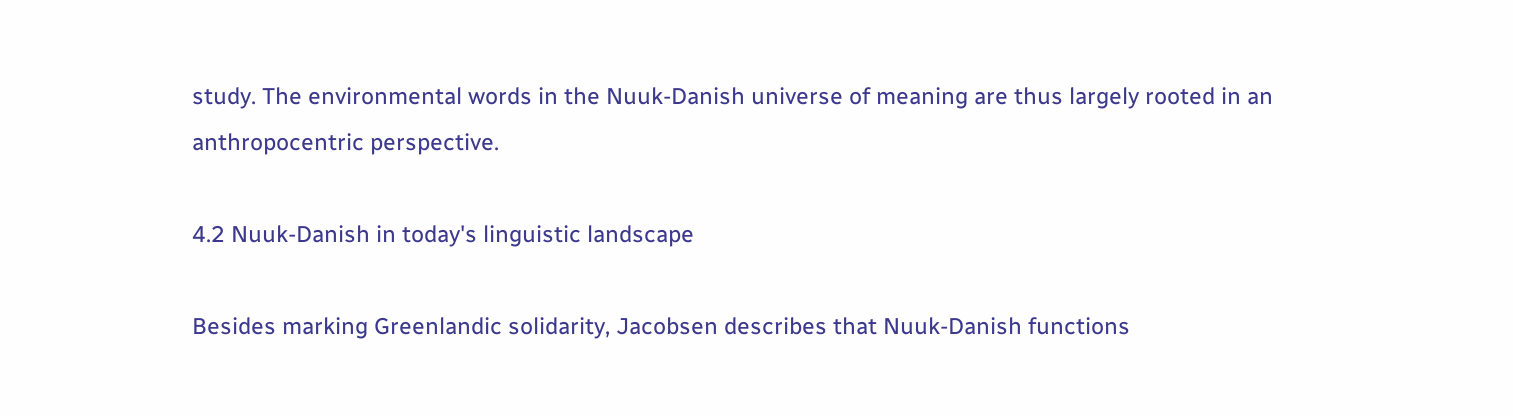study. The environmental words in the Nuuk-Danish universe of meaning are thus largely rooted in an anthropocentric perspective.

4.2 Nuuk-Danish in today's linguistic landscape

Besides marking Greenlandic solidarity, Jacobsen describes that Nuuk-Danish functions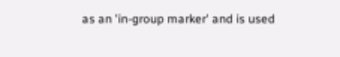as an 'in-group marker' and is used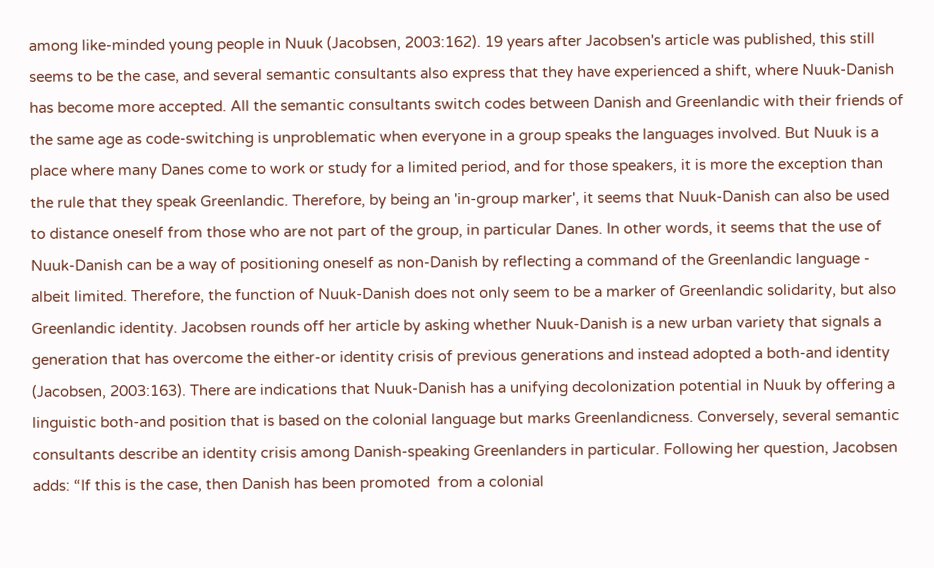among like-minded young people in Nuuk (Jacobsen, 2003:162). 19 years after Jacobsen's article was published, this still seems to be the case, and several semantic consultants also express that they have experienced a shift, where Nuuk-Danish has become more accepted. All the semantic consultants switch codes between Danish and Greenlandic with their friends of the same age as code-switching is unproblematic when everyone in a group speaks the languages involved. But Nuuk is a place where many Danes come to work or study for a limited period, and for those speakers, it is more the exception than the rule that they speak Greenlandic. Therefore, by being an 'in-group marker', it seems that Nuuk-Danish can also be used to distance oneself from those who are not part of the group, in particular Danes. In other words, it seems that the use of Nuuk-Danish can be a way of positioning oneself as non-Danish by reflecting a command of the Greenlandic language - albeit limited. Therefore, the function of Nuuk-Danish does not only seem to be a marker of Greenlandic solidarity, but also Greenlandic identity. Jacobsen rounds off her article by asking whether Nuuk-Danish is a new urban variety that signals a generation that has overcome the either-or identity crisis of previous generations and instead adopted a both-and identity (Jacobsen, 2003:163). There are indications that Nuuk-Danish has a unifying decolonization potential in Nuuk by offering a linguistic both-and position that is based on the colonial language but marks Greenlandicness. Conversely, several semantic consultants describe an identity crisis among Danish-speaking Greenlanders in particular. Following her question, Jacobsen adds: “If this is the case, then Danish has been promoted  from a colonial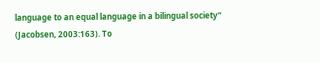language to an equal language in a bilingual society” (Jacobsen, 2003:163). To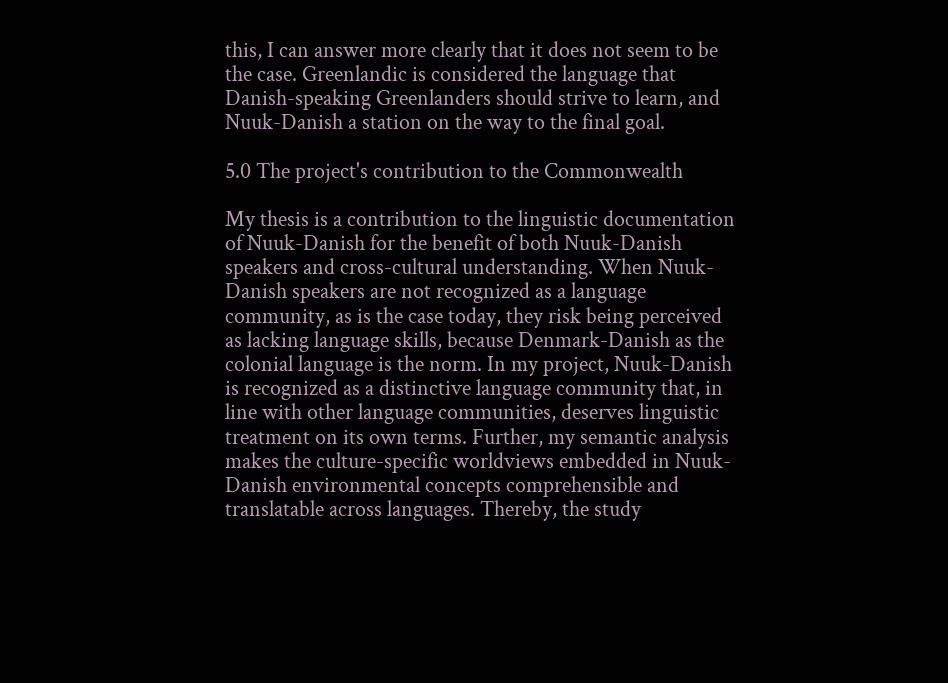this, I can answer more clearly that it does not seem to be the case. Greenlandic is considered the language that Danish-speaking Greenlanders should strive to learn, and Nuuk-Danish a station on the way to the final goal.

5.0 The project's contribution to the Commonwealth

My thesis is a contribution to the linguistic documentation of Nuuk-Danish for the benefit of both Nuuk-Danish speakers and cross-cultural understanding. When Nuuk-Danish speakers are not recognized as a language community, as is the case today, they risk being perceived as lacking language skills, because Denmark-Danish as the colonial language is the norm. In my project, Nuuk-Danish is recognized as a distinctive language community that, in line with other language communities, deserves linguistic treatment on its own terms. Further, my semantic analysis makes the culture-specific worldviews embedded in Nuuk-Danish environmental concepts comprehensible and translatable across languages. Thereby, the study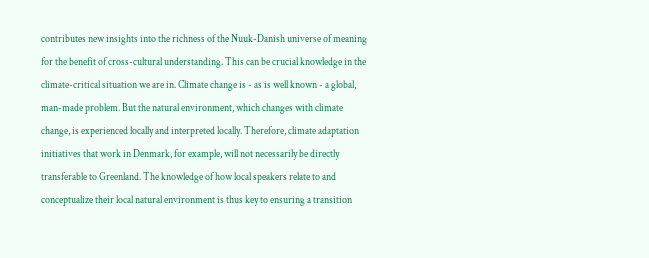contributes new insights into the richness of the Nuuk-Danish universe of meaning for the benefit of cross-cultural understanding. This can be crucial knowledge in the climate-critical situation we are in. Climate change is - as is well known - a global, man-made problem. But the natural environment, which changes with climate change, is experienced locally and interpreted locally. Therefore, climate adaptation initiatives that work in Denmark, for example, will not necessarily be directly transferable to Greenland. The knowledge of how local speakers relate to and conceptualize their local natural environment is thus key to ensuring a transition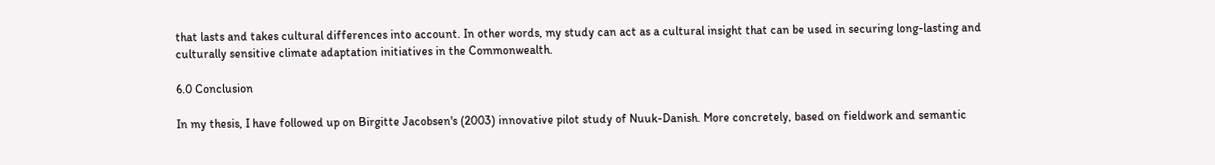that lasts and takes cultural differences into account. In other words, my study can act as a cultural insight that can be used in securing long-lasting and culturally sensitive climate adaptation initiatives in the Commonwealth.

6.0 Conclusion

In my thesis, I have followed up on Birgitte Jacobsen's (2003) innovative pilot study of Nuuk-Danish. More concretely, based on fieldwork and semantic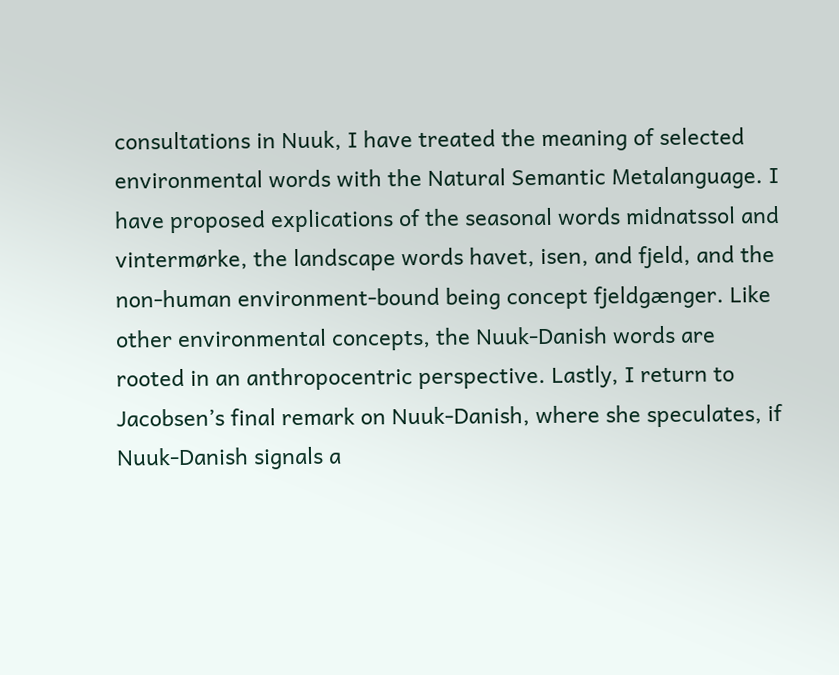consultations in Nuuk, I have treated the meaning of selected environmental words with the Natural Semantic Metalanguage. I have proposed explications of the seasonal words midnatssol and vintermørke, the landscape words havet, isen, and fjeld, and the non-human environment-bound being concept fjeldgænger. Like other environmental concepts, the Nuuk-Danish words are rooted in an anthropocentric perspective. Lastly, I return to Jacobsen’s final remark on Nuuk-Danish, where she speculates, if Nuuk-Danish signals a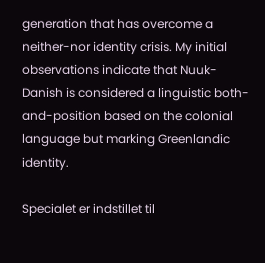generation that has overcome a neither-nor identity crisis. My initial observations indicate that Nuuk-Danish is considered a linguistic both-and-position based on the colonial language but marking Greenlandic identity.

Specialet er indstillet til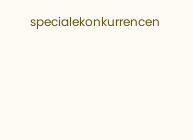specialekonkurrencen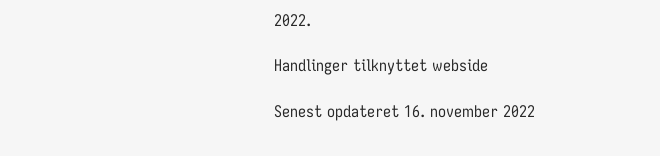2022.

Handlinger tilknyttet webside

Senest opdateret 16. november 2022